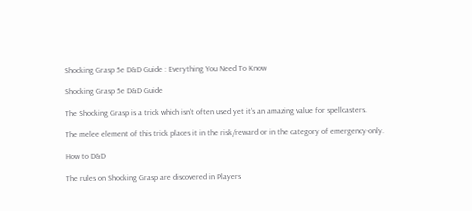Shocking Grasp 5e D&D Guide : Everything You Need To Know

Shocking Grasp 5e D&D Guide

The Shocking Grasp is a trick which isn’t often used yet it’s an amazing value for spellcasters.

The melee element of this trick places it in the risk/reward or in the category of emergency-only.

How to D&D

The rules on Shocking Grasp are discovered in Players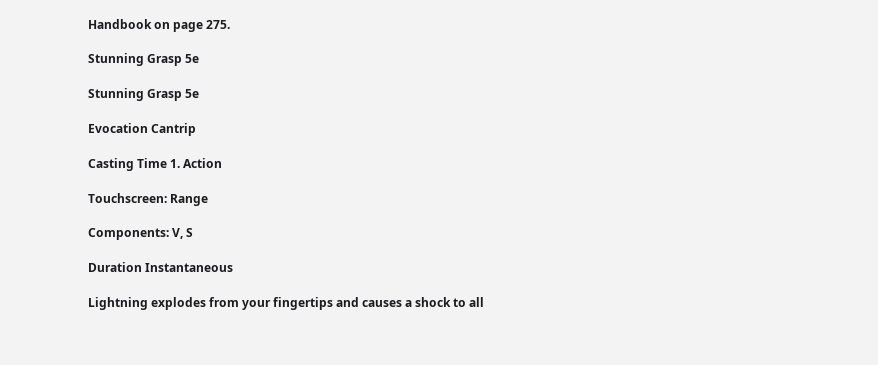Handbook on page 275.

Stunning Grasp 5e

Stunning Grasp 5e

Evocation Cantrip

Casting Time 1. Action

Touchscreen: Range

Components: V, S

Duration Instantaneous

Lightning explodes from your fingertips and causes a shock to all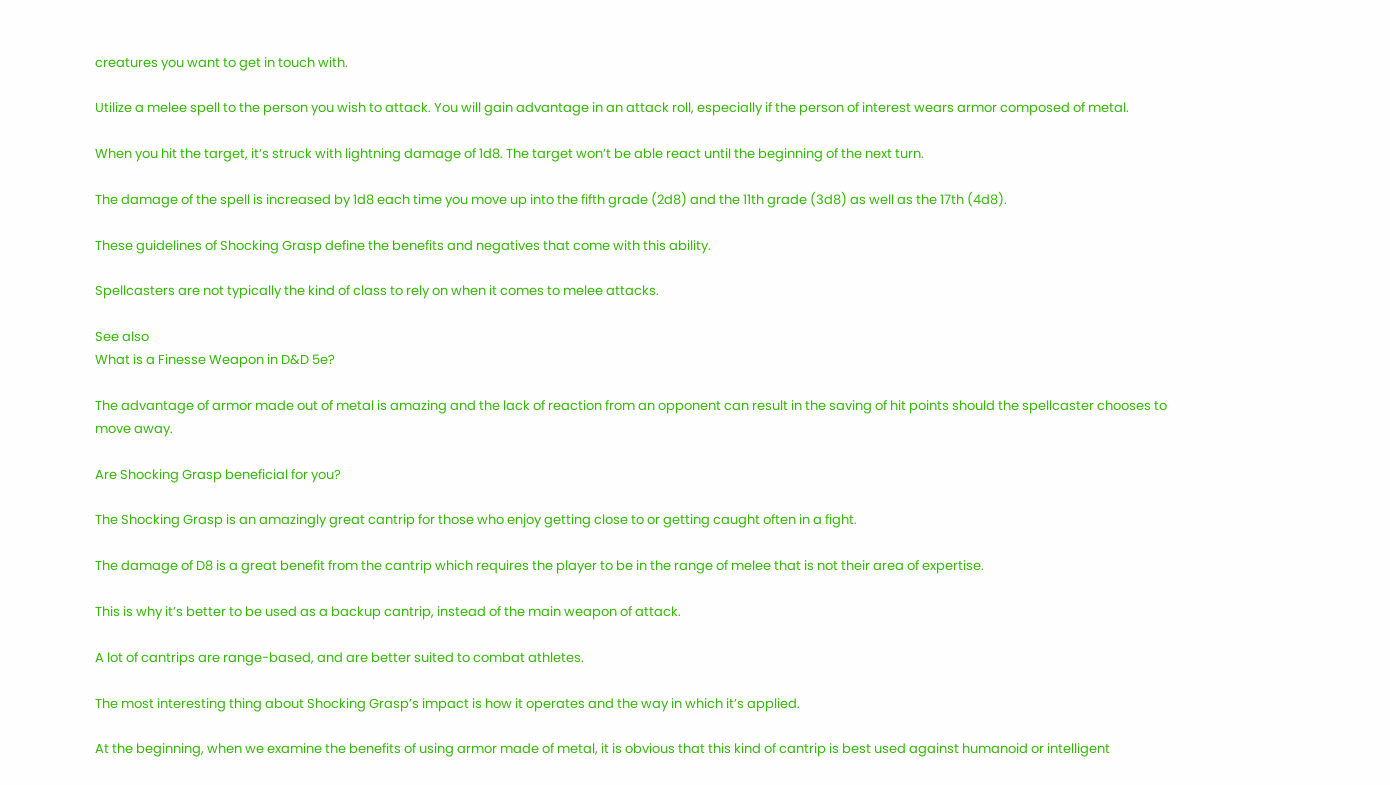creatures you want to get in touch with.

Utilize a melee spell to the person you wish to attack. You will gain advantage in an attack roll, especially if the person of interest wears armor composed of metal.

When you hit the target, it’s struck with lightning damage of 1d8. The target won’t be able react until the beginning of the next turn.

The damage of the spell is increased by 1d8 each time you move up into the fifth grade (2d8) and the 11th grade (3d8) as well as the 17th (4d8).

These guidelines of Shocking Grasp define the benefits and negatives that come with this ability.

Spellcasters are not typically the kind of class to rely on when it comes to melee attacks.

See also
What is a Finesse Weapon in D&D 5e?

The advantage of armor made out of metal is amazing and the lack of reaction from an opponent can result in the saving of hit points should the spellcaster chooses to move away.

Are Shocking Grasp beneficial for you?

The Shocking Grasp is an amazingly great cantrip for those who enjoy getting close to or getting caught often in a fight.

The damage of D8 is a great benefit from the cantrip which requires the player to be in the range of melee that is not their area of expertise.

This is why it’s better to be used as a backup cantrip, instead of the main weapon of attack.

A lot of cantrips are range-based, and are better suited to combat athletes.

The most interesting thing about Shocking Grasp’s impact is how it operates and the way in which it’s applied.

At the beginning, when we examine the benefits of using armor made of metal, it is obvious that this kind of cantrip is best used against humanoid or intelligent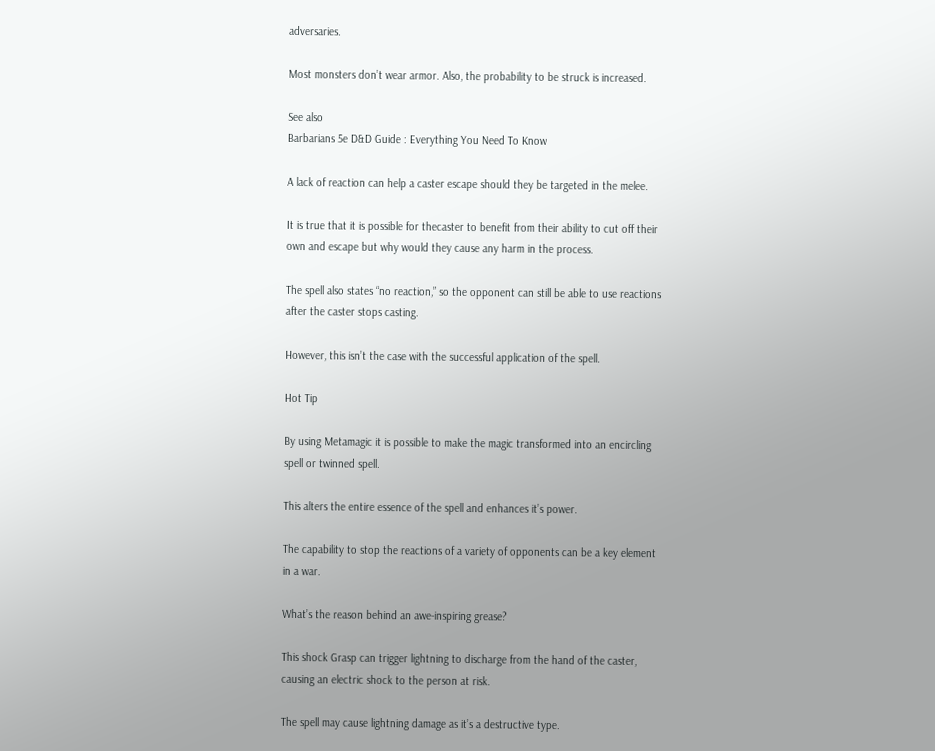adversaries.

Most monsters don’t wear armor. Also, the probability to be struck is increased.

See also
Barbarians 5e D&D Guide : Everything You Need To Know

A lack of reaction can help a caster escape should they be targeted in the melee.

It is true that it is possible for thecaster to benefit from their ability to cut off their own and escape but why would they cause any harm in the process.

The spell also states “no reaction,” so the opponent can still be able to use reactions after the caster stops casting.

However, this isn’t the case with the successful application of the spell.

Hot Tip

By using Metamagic it is possible to make the magic transformed into an encircling spell or twinned spell.

This alters the entire essence of the spell and enhances it’s power.

The capability to stop the reactions of a variety of opponents can be a key element in a war.

What’s the reason behind an awe-inspiring grease?

This shock Grasp can trigger lightning to discharge from the hand of the caster, causing an electric shock to the person at risk.

The spell may cause lightning damage as it’s a destructive type.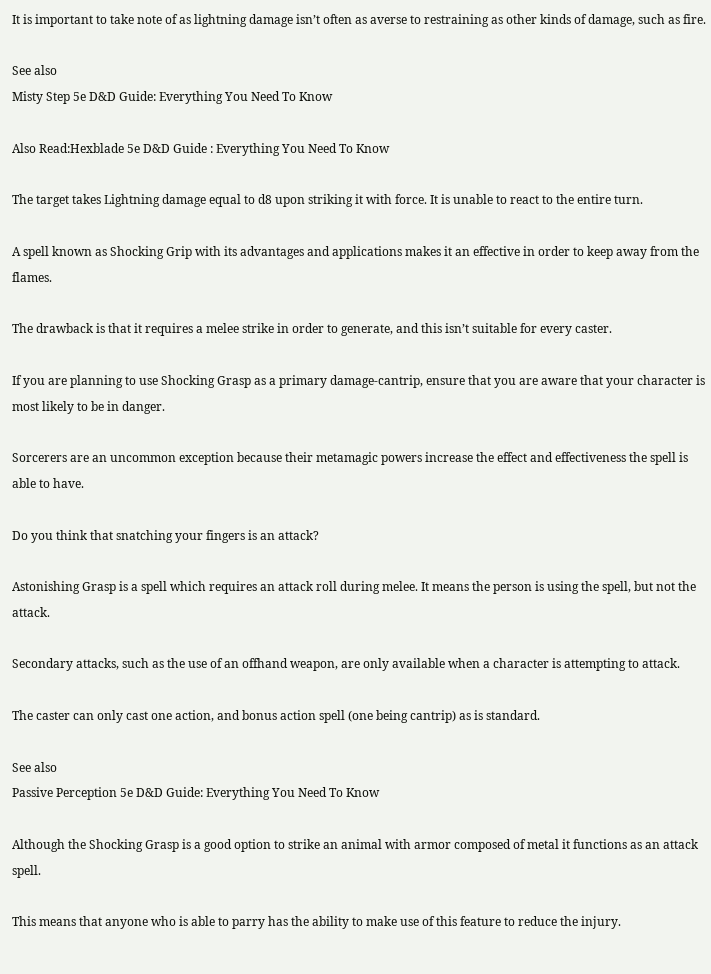It is important to take note of as lightning damage isn’t often as averse to restraining as other kinds of damage, such as fire.

See also
Misty Step 5e D&D Guide: Everything You Need To Know

Also Read:Hexblade 5e D&D Guide : Everything You Need To Know

The target takes Lightning damage equal to d8 upon striking it with force. It is unable to react to the entire turn.

A spell known as Shocking Grip with its advantages and applications makes it an effective in order to keep away from the flames.

The drawback is that it requires a melee strike in order to generate, and this isn’t suitable for every caster.

If you are planning to use Shocking Grasp as a primary damage-cantrip, ensure that you are aware that your character is most likely to be in danger.

Sorcerers are an uncommon exception because their metamagic powers increase the effect and effectiveness the spell is able to have.

Do you think that snatching your fingers is an attack?

Astonishing Grasp is a spell which requires an attack roll during melee. It means the person is using the spell, but not the attack.

Secondary attacks, such as the use of an offhand weapon, are only available when a character is attempting to attack.

The caster can only cast one action, and bonus action spell (one being cantrip) as is standard.

See also
Passive Perception 5e D&D Guide: Everything You Need To Know

Although the Shocking Grasp is a good option to strike an animal with armor composed of metal it functions as an attack spell.

This means that anyone who is able to parry has the ability to make use of this feature to reduce the injury.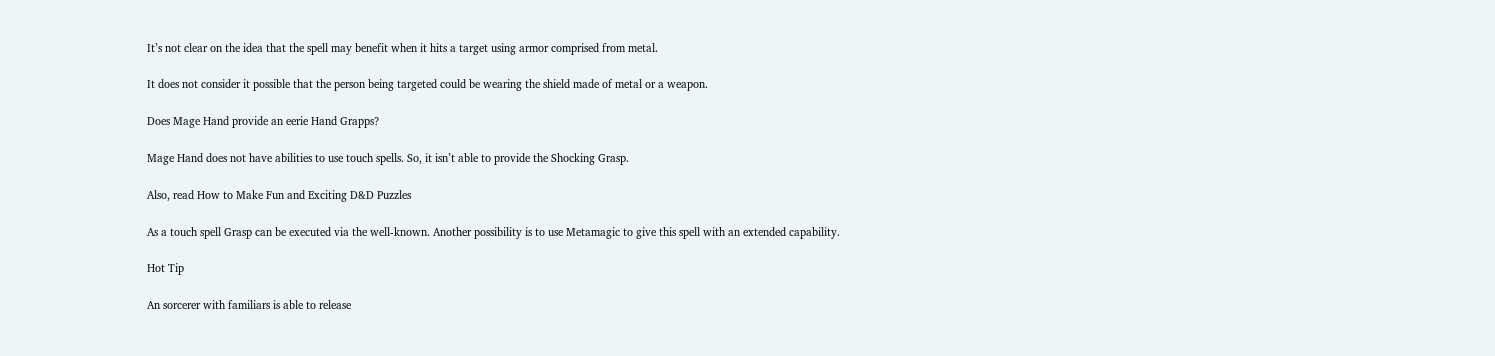It’s not clear on the idea that the spell may benefit when it hits a target using armor comprised from metal.

It does not consider it possible that the person being targeted could be wearing the shield made of metal or a weapon.

Does Mage Hand provide an eerie Hand Grapps?

Mage Hand does not have abilities to use touch spells. So, it isn’t able to provide the Shocking Grasp.

Also, read How to Make Fun and Exciting D&D Puzzles

As a touch spell Grasp can be executed via the well-known. Another possibility is to use Metamagic to give this spell with an extended capability.

Hot Tip

An sorcerer with familiars is able to release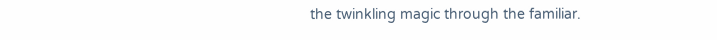the twinkling magic through the familiar.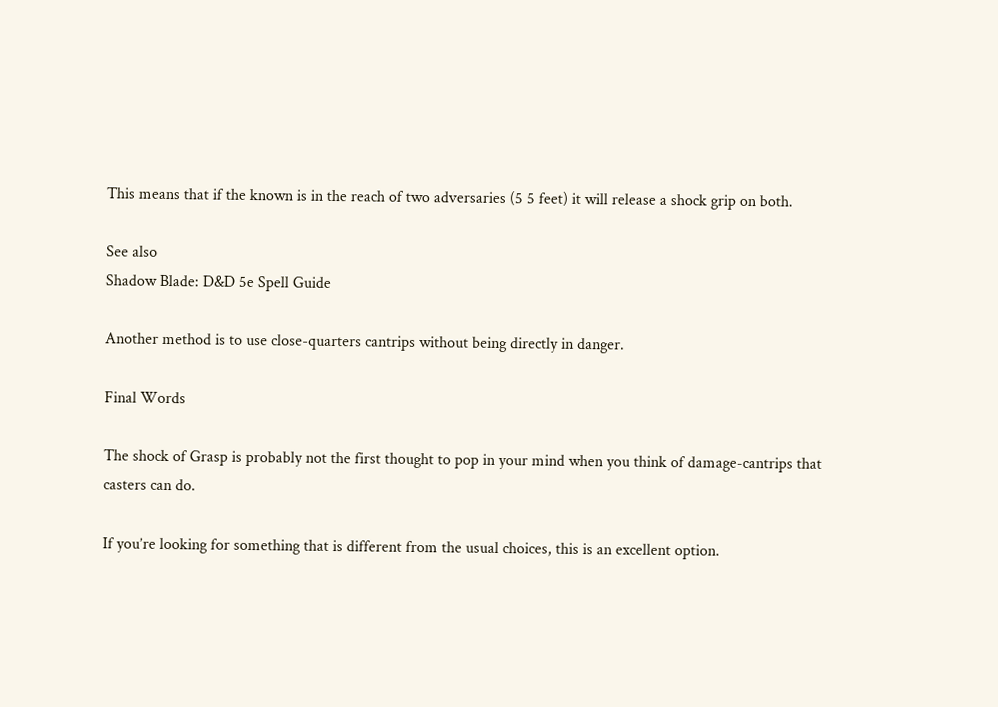This means that if the known is in the reach of two adversaries (5 5 feet) it will release a shock grip on both.

See also
Shadow Blade: D&D 5e Spell Guide

Another method is to use close-quarters cantrips without being directly in danger.

Final Words

The shock of Grasp is probably not the first thought to pop in your mind when you think of damage-cantrips that casters can do.

If you’re looking for something that is different from the usual choices, this is an excellent option.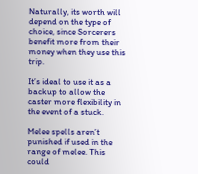Naturally, its worth will depend on the type of choice, since Sorcerers benefit more from their money when they use this trip.

It’s ideal to use it as a backup to allow the caster more flexibility in the event of a stuck.

Melee spells aren’t punished if used in the range of melee. This could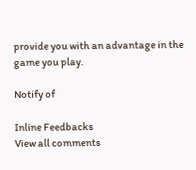provide you with an advantage in the game you play.

Notify of

Inline Feedbacks
View all comments